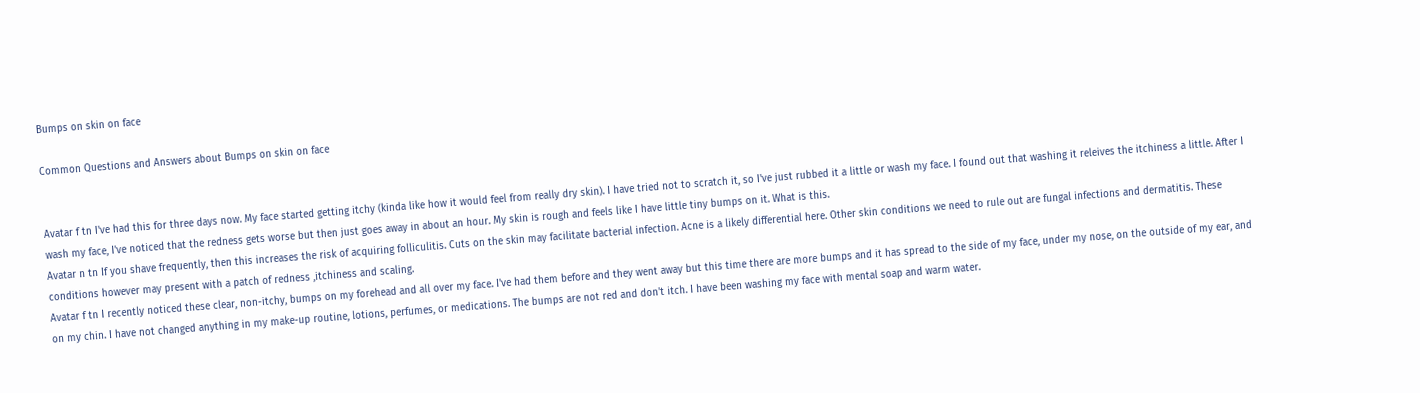Bumps on skin on face

Common Questions and Answers about Bumps on skin on face


Avatar f tn I've had this for three days now. My face started getting itchy (kinda like how it would feel from really dry skin). I have tried not to scratch it, so I've just rubbed it a little or wash my face. I found out that washing it releives the itchiness a little. After I wash my face, I've noticed that the redness gets worse but then just goes away in about an hour. My skin is rough and feels like I have little tiny bumps on it. What is this.
Avatar n tn If you shave frequently, then this increases the risk of acquiring folliculitis. Cuts on the skin may facilitate bacterial infection. Acne is a likely differential here. Other skin conditions we need to rule out are fungal infections and dermatitis. These conditions however may present with a patch of redness ,itchiness and scaling.
Avatar f tn I recently noticed these clear, non-itchy, bumps on my forehead and all over my face. I've had them before and they went away but this time there are more bumps and it has spread to the side of my face, under my nose, on the outside of my ear, and on my chin. I have not changed anything in my make-up routine, lotions, perfumes, or medications. The bumps are not red and don't itch. I have been washing my face with mental soap and warm water.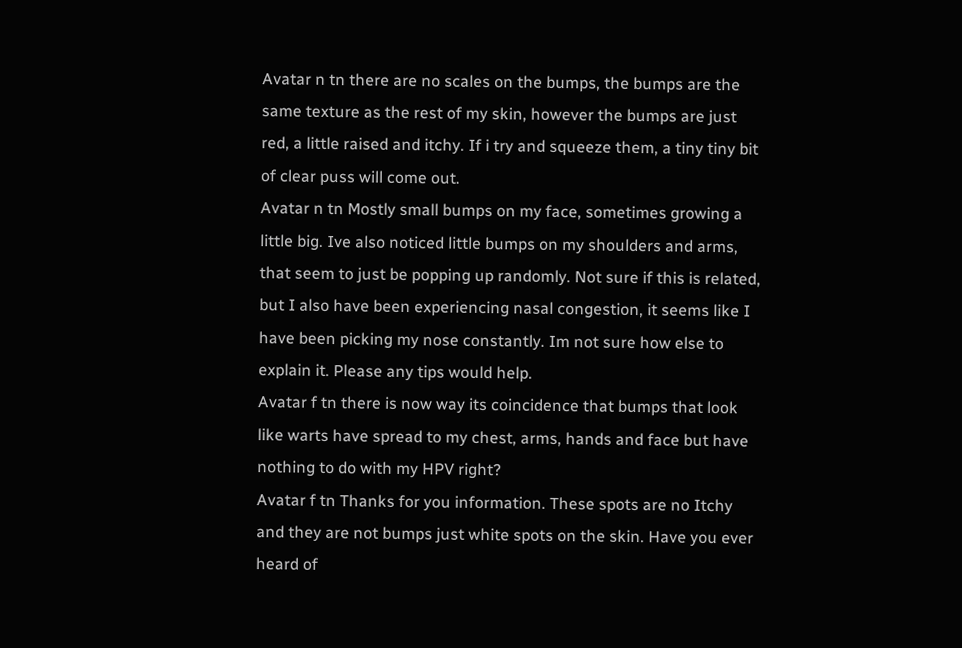Avatar n tn there are no scales on the bumps, the bumps are the same texture as the rest of my skin, however the bumps are just red, a little raised and itchy. If i try and squeeze them, a tiny tiny bit of clear puss will come out.
Avatar n tn Mostly small bumps on my face, sometimes growing a little big. Ive also noticed little bumps on my shoulders and arms, that seem to just be popping up randomly. Not sure if this is related, but I also have been experiencing nasal congestion, it seems like I have been picking my nose constantly. Im not sure how else to explain it. Please any tips would help.
Avatar f tn there is now way its coincidence that bumps that look like warts have spread to my chest, arms, hands and face but have nothing to do with my HPV right?
Avatar f tn Thanks for you information. These spots are no Itchy and they are not bumps just white spots on the skin. Have you ever heard of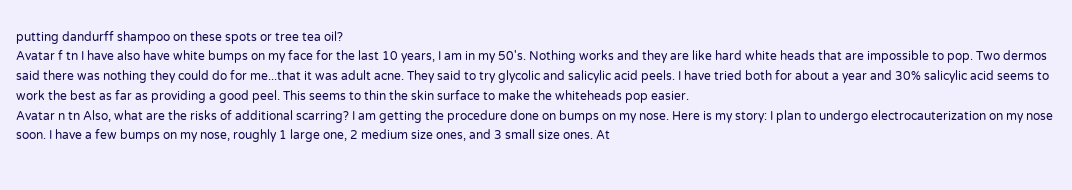putting dandurff shampoo on these spots or tree tea oil?
Avatar f tn I have also have white bumps on my face for the last 10 years, I am in my 50's. Nothing works and they are like hard white heads that are impossible to pop. Two dermos said there was nothing they could do for me...that it was adult acne. They said to try glycolic and salicylic acid peels. I have tried both for about a year and 30% salicylic acid seems to work the best as far as providing a good peel. This seems to thin the skin surface to make the whiteheads pop easier.
Avatar n tn Also, what are the risks of additional scarring? I am getting the procedure done on bumps on my nose. Here is my story: I plan to undergo electrocauterization on my nose soon. I have a few bumps on my nose, roughly 1 large one, 2 medium size ones, and 3 small size ones. At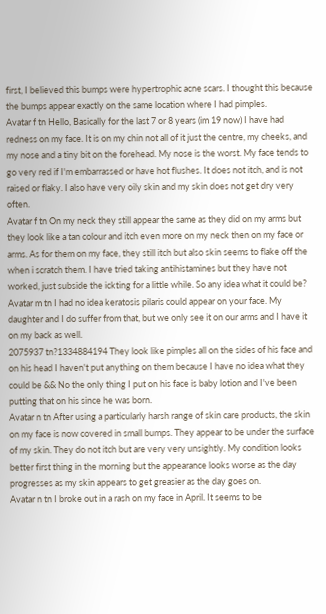first, I believed this bumps were hypertrophic acne scars. I thought this because the bumps appear exactly on the same location where I had pimples.
Avatar f tn Hello, Basically for the last 7 or 8 years (im 19 now) I have had redness on my face. It is on my chin not all of it just the centre, my cheeks, and my nose and a tiny bit on the forehead. My nose is the worst. My face tends to go very red if I'm embarrassed or have hot flushes. It does not itch, and is not raised or flaky. I also have very oily skin and my skin does not get dry very often.
Avatar f tn On my neck they still appear the same as they did on my arms but they look like a tan colour and itch even more on my neck then on my face or arms. As for them on my face, they still itch but also skin seems to flake off the when i scratch them. I have tried taking antihistamines but they have not worked, just subside the ickting for a little while. So any idea what it could be?
Avatar m tn I had no idea keratosis pilaris could appear on your face. My daughter and I do suffer from that, but we only see it on our arms and I have it on my back as well.
2075937 tn?1334884194 They look like pimples all on the sides of his face and on his head I haven't put anything on them because I have no idea what they could be && No the only thing I put on his face is baby lotion and I've been putting that on his since he was born.
Avatar n tn After using a particularly harsh range of skin care products, the skin on my face is now covered in small bumps. They appear to be under the surface of my skin. They do not itch but are very very unsightly. My condition looks better first thing in the morning but the appearance looks worse as the day progresses as my skin appears to get greasier as the day goes on.
Avatar n tn I broke out in a rash on my face in April. It seems to be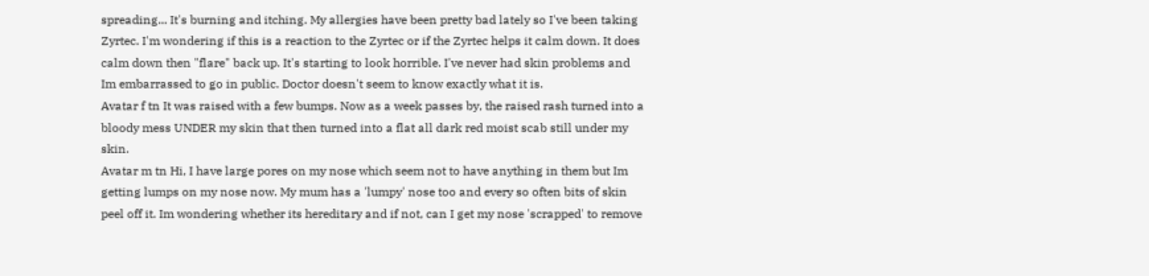spreading... It's burning and itching. My allergies have been pretty bad lately so I've been taking Zyrtec. I'm wondering if this is a reaction to the Zyrtec or if the Zyrtec helps it calm down. It does calm down then "flare" back up. It's starting to look horrible. I've never had skin problems and Im embarrassed to go in public. Doctor doesn't seem to know exactly what it is.
Avatar f tn It was raised with a few bumps. Now as a week passes by, the raised rash turned into a bloody mess UNDER my skin that then turned into a flat all dark red moist scab still under my skin.
Avatar m tn Hi, I have large pores on my nose which seem not to have anything in them but Im getting lumps on my nose now. My mum has a 'lumpy' nose too and every so often bits of skin peel off it. Im wondering whether its hereditary and if not, can I get my nose 'scrapped' to remove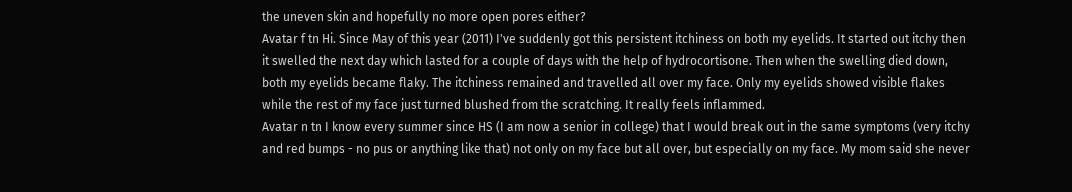the uneven skin and hopefully no more open pores either?
Avatar f tn Hi. Since May of this year (2011) I've suddenly got this persistent itchiness on both my eyelids. It started out itchy then it swelled the next day which lasted for a couple of days with the help of hydrocortisone. Then when the swelling died down, both my eyelids became flaky. The itchiness remained and travelled all over my face. Only my eyelids showed visible flakes while the rest of my face just turned blushed from the scratching. It really feels inflammed.
Avatar n tn I know every summer since HS (I am now a senior in college) that I would break out in the same symptoms (very itchy and red bumps - no pus or anything like that) not only on my face but all over, but especially on my face. My mom said she never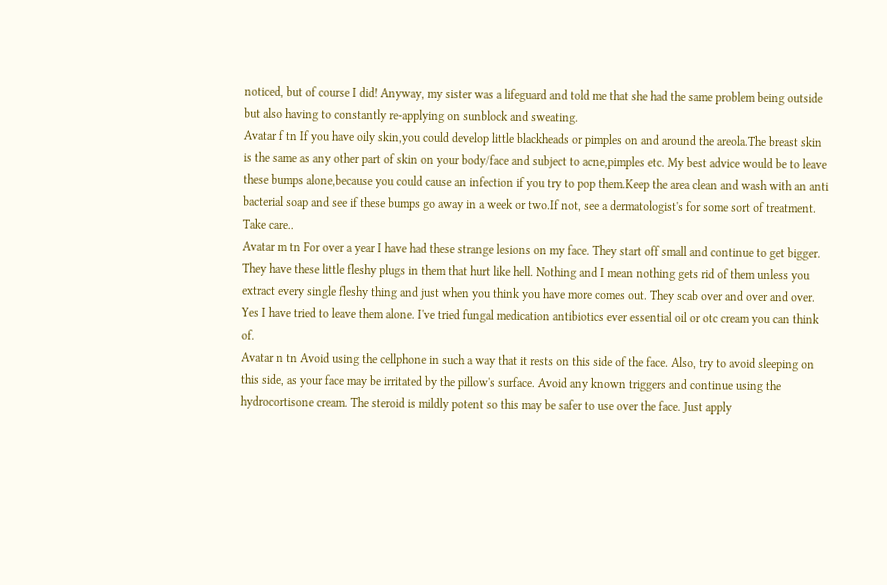noticed, but of course I did! Anyway, my sister was a lifeguard and told me that she had the same problem being outside but also having to constantly re-applying on sunblock and sweating.
Avatar f tn If you have oily skin,you could develop little blackheads or pimples on and around the areola.The breast skin is the same as any other part of skin on your body/face and subject to acne,pimples etc. My best advice would be to leave these bumps alone,because you could cause an infection if you try to pop them.Keep the area clean and wash with an anti bacterial soap and see if these bumps go away in a week or two.If not, see a dermatologist's for some sort of treatment. Take care..
Avatar m tn For over a year I have had these strange lesions on my face. They start off small and continue to get bigger. They have these little fleshy plugs in them that hurt like hell. Nothing and I mean nothing gets rid of them unless you extract every single fleshy thing and just when you think you have more comes out. They scab over and over and over. Yes I have tried to leave them alone. I've tried fungal medication antibiotics ever essential oil or otc cream you can think of.
Avatar n tn Avoid using the cellphone in such a way that it rests on this side of the face. Also, try to avoid sleeping on this side, as your face may be irritated by the pillow's surface. Avoid any known triggers and continue using the hydrocortisone cream. The steroid is mildly potent so this may be safer to use over the face. Just apply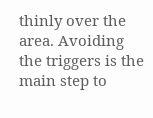thinly over the area. Avoiding the triggers is the main step to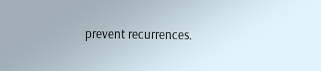prevent recurrences.